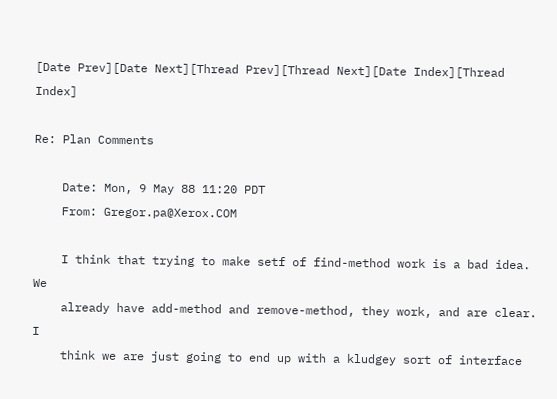[Date Prev][Date Next][Thread Prev][Thread Next][Date Index][Thread Index]

Re: Plan Comments

    Date: Mon, 9 May 88 11:20 PDT
    From: Gregor.pa@Xerox.COM

    I think that trying to make setf of find-method work is a bad idea.  We
    already have add-method and remove-method, they work, and are clear.  I
    think we are just going to end up with a kludgey sort of interface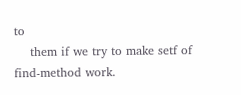to
    them if we try to make setf of find-method work.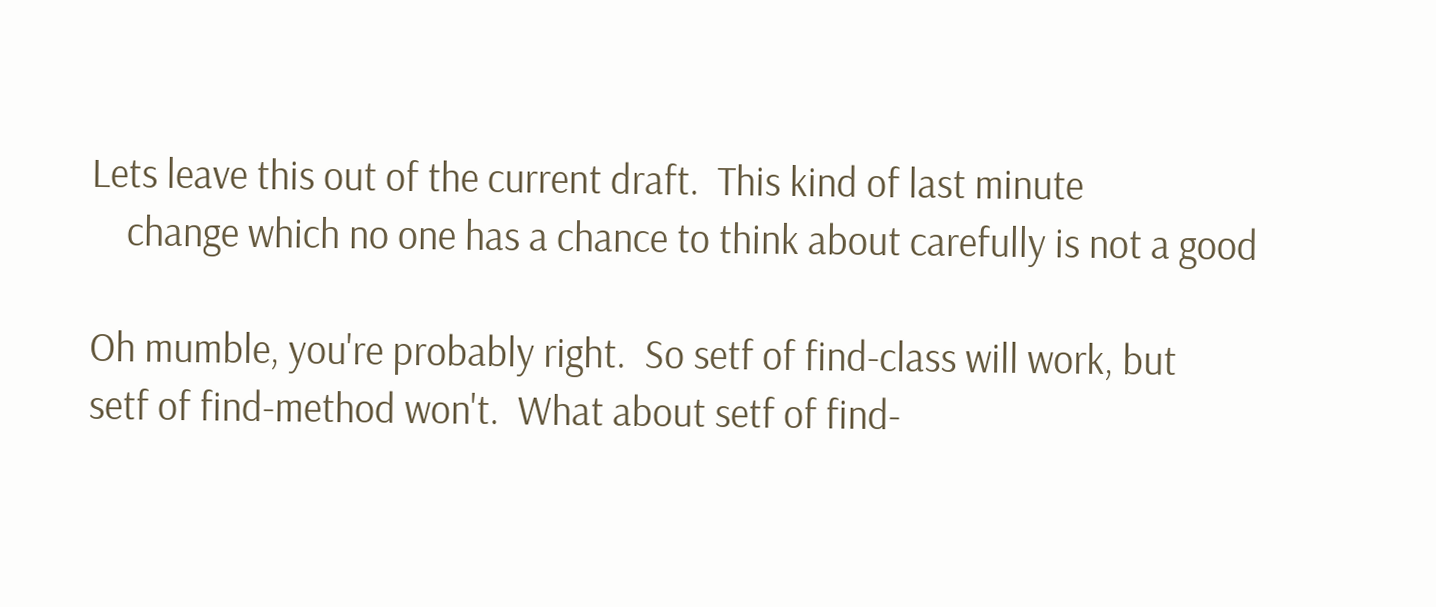Lets leave this out of the current draft.  This kind of last minute
    change which no one has a chance to think about carefully is not a good

Oh mumble, you're probably right.  So setf of find-class will work, but
setf of find-method won't.  What about setf of find-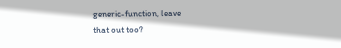generic-function, leave
that out too?